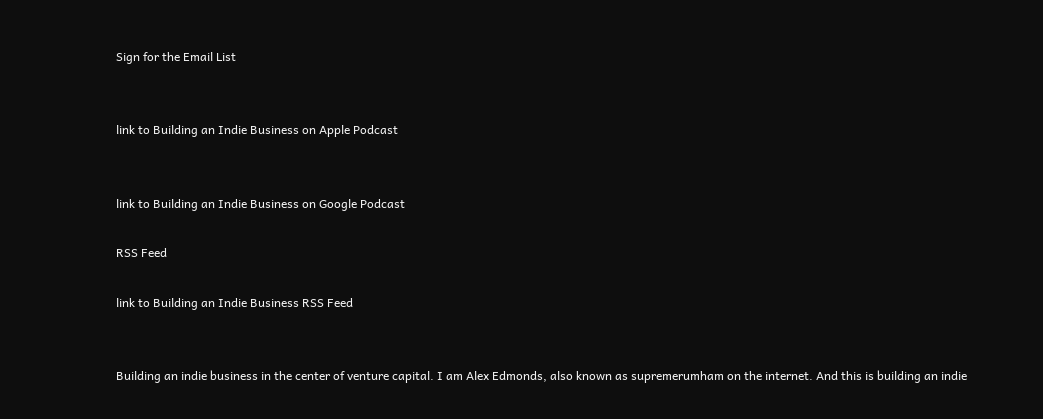Sign for the Email List


link to Building an Indie Business on Apple Podcast


link to Building an Indie Business on Google Podcast

RSS Feed

link to Building an Indie Business RSS Feed


Building an indie business in the center of venture capital. I am Alex Edmonds, also known as supremerumham on the internet. And this is building an indie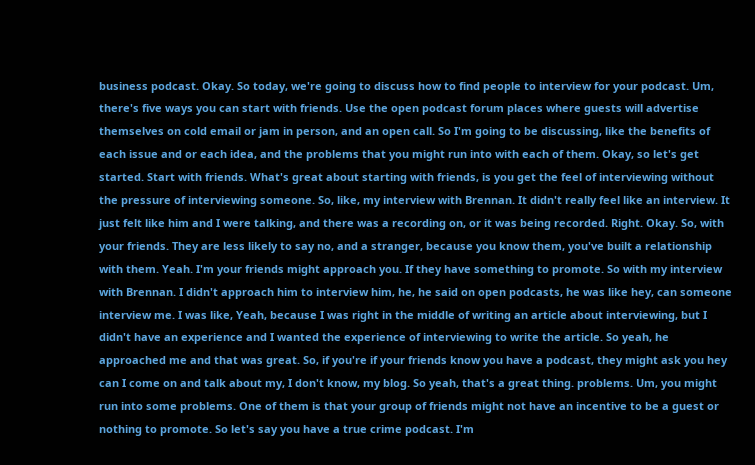business podcast. Okay. So today, we're going to discuss how to find people to interview for your podcast. Um, there's five ways you can start with friends. Use the open podcast forum places where guests will advertise themselves on cold email or jam in person, and an open call. So I'm going to be discussing, like the benefits of each issue and or each idea, and the problems that you might run into with each of them. Okay, so let's get started. Start with friends. What's great about starting with friends, is you get the feel of interviewing without the pressure of interviewing someone. So, like, my interview with Brennan. It didn't really feel like an interview. It just felt like him and I were talking, and there was a recording on, or it was being recorded. Right. Okay. So, with your friends. They are less likely to say no, and a stranger, because you know them, you've built a relationship with them. Yeah. I'm your friends might approach you. If they have something to promote. So with my interview with Brennan. I didn't approach him to interview him, he, he said on open podcasts, he was like hey, can someone interview me. I was like, Yeah, because I was right in the middle of writing an article about interviewing, but I didn't have an experience and I wanted the experience of interviewing to write the article. So yeah, he approached me and that was great. So, if you're if your friends know you have a podcast, they might ask you hey can I come on and talk about my, I don't know, my blog. So yeah, that's a great thing. problems. Um, you might run into some problems. One of them is that your group of friends might not have an incentive to be a guest or nothing to promote. So let's say you have a true crime podcast. I'm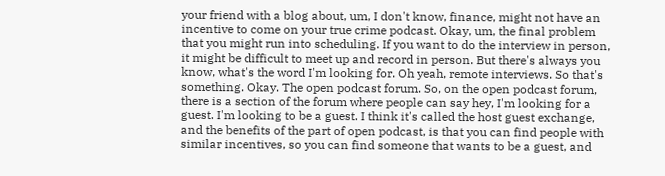your friend with a blog about, um, I don't know, finance, might not have an incentive to come on your true crime podcast. Okay, um, the final problem that you might run into scheduling. If you want to do the interview in person, it might be difficult to meet up and record in person. But there's always you know, what's the word I'm looking for. Oh yeah, remote interviews. So that's something. Okay. The open podcast forum. So, on the open podcast forum, there is a section of the forum where people can say hey, I'm looking for a guest. I'm looking to be a guest. I think it's called the host guest exchange, and the benefits of the part of open podcast, is that you can find people with similar incentives, so you can find someone that wants to be a guest, and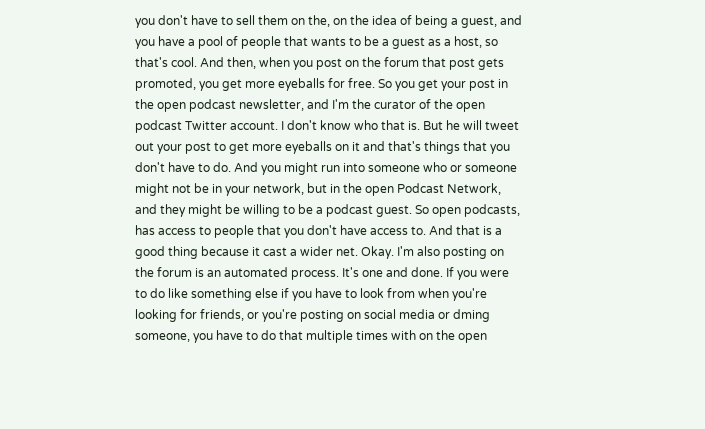you don't have to sell them on the, on the idea of being a guest, and you have a pool of people that wants to be a guest as a host, so that's cool. And then, when you post on the forum that post gets promoted, you get more eyeballs for free. So you get your post in the open podcast newsletter, and I'm the curator of the open podcast Twitter account. I don't know who that is. But he will tweet out your post to get more eyeballs on it and that's things that you don't have to do. And you might run into someone who or someone might not be in your network, but in the open Podcast Network, and they might be willing to be a podcast guest. So open podcasts, has access to people that you don't have access to. And that is a good thing because it cast a wider net. Okay. I'm also posting on the forum is an automated process. It's one and done. If you were to do like something else if you have to look from when you're looking for friends, or you're posting on social media or dming someone, you have to do that multiple times with on the open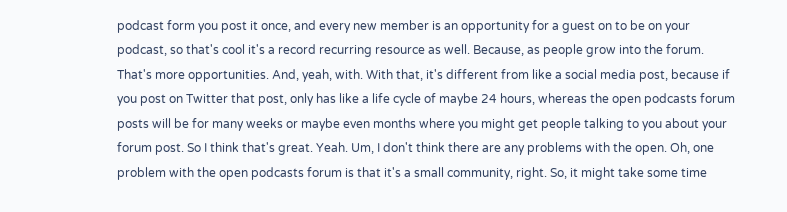podcast form you post it once, and every new member is an opportunity for a guest on to be on your podcast, so that's cool it's a record recurring resource as well. Because, as people grow into the forum. That's more opportunities. And, yeah, with. With that, it's different from like a social media post, because if you post on Twitter that post, only has like a life cycle of maybe 24 hours, whereas the open podcasts forum posts will be for many weeks or maybe even months where you might get people talking to you about your forum post. So I think that's great. Yeah. Um, I don't think there are any problems with the open. Oh, one problem with the open podcasts forum is that it's a small community, right. So, it might take some time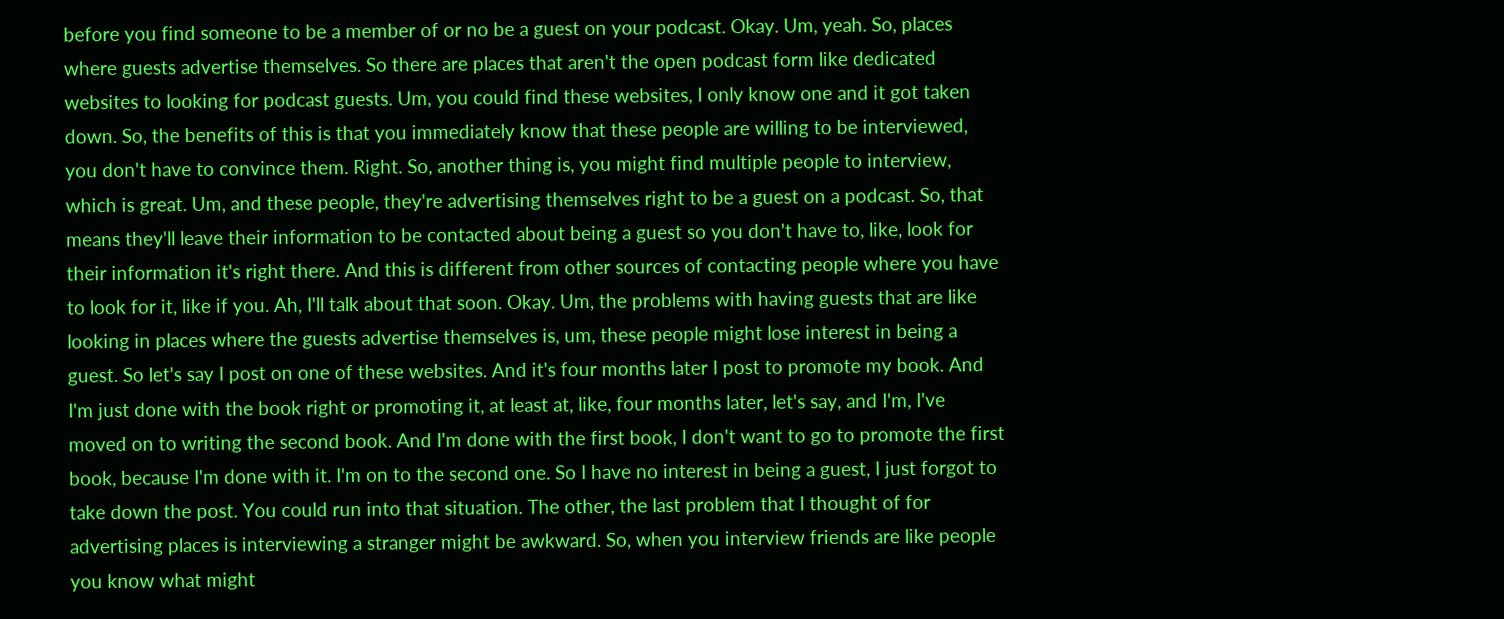before you find someone to be a member of or no be a guest on your podcast. Okay. Um, yeah. So, places where guests advertise themselves. So there are places that aren't the open podcast form like dedicated websites to looking for podcast guests. Um, you could find these websites, I only know one and it got taken down. So, the benefits of this is that you immediately know that these people are willing to be interviewed, you don't have to convince them. Right. So, another thing is, you might find multiple people to interview, which is great. Um, and these people, they're advertising themselves right to be a guest on a podcast. So, that means they'll leave their information to be contacted about being a guest so you don't have to, like, look for their information it's right there. And this is different from other sources of contacting people where you have to look for it, like if you. Ah, I'll talk about that soon. Okay. Um, the problems with having guests that are like looking in places where the guests advertise themselves is, um, these people might lose interest in being a guest. So let's say I post on one of these websites. And it's four months later I post to promote my book. And I'm just done with the book right or promoting it, at least at, like, four months later, let's say, and I'm, I've moved on to writing the second book. And I'm done with the first book, I don't want to go to promote the first book, because I'm done with it. I'm on to the second one. So I have no interest in being a guest, I just forgot to take down the post. You could run into that situation. The other, the last problem that I thought of for advertising places is interviewing a stranger might be awkward. So, when you interview friends are like people you know what might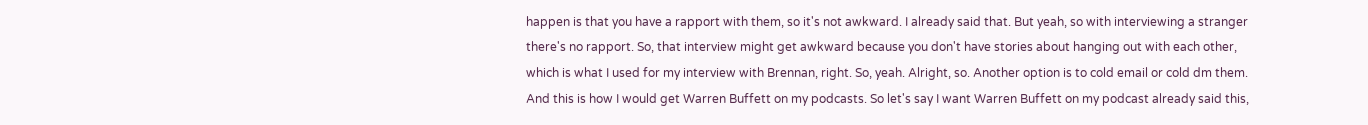happen is that you have a rapport with them, so it's not awkward. I already said that. But yeah, so with interviewing a stranger there's no rapport. So, that interview might get awkward because you don't have stories about hanging out with each other, which is what I used for my interview with Brennan, right. So, yeah. Alright, so. Another option is to cold email or cold dm them. And this is how I would get Warren Buffett on my podcasts. So let's say I want Warren Buffett on my podcast already said this,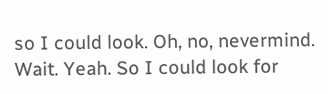so I could look. Oh, no, nevermind. Wait. Yeah. So I could look for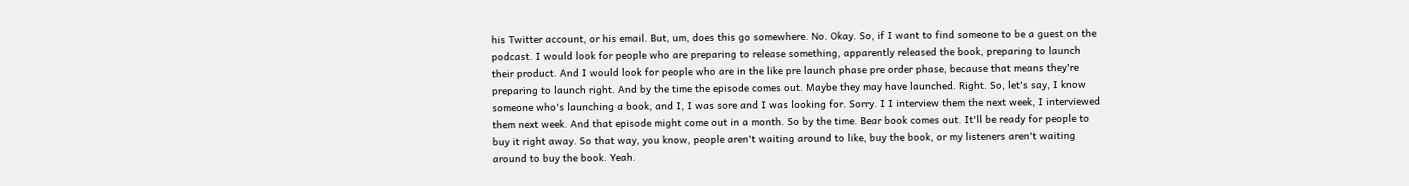his Twitter account, or his email. But, um, does this go somewhere. No. Okay. So, if I want to find someone to be a guest on the podcast. I would look for people who are preparing to release something, apparently released the book, preparing to launch their product. And I would look for people who are in the like pre launch phase pre order phase, because that means they're preparing to launch right. And by the time the episode comes out. Maybe they may have launched. Right. So, let's say, I know someone who's launching a book, and I, I was sore and I was looking for. Sorry. I I interview them the next week, I interviewed them next week. And that episode might come out in a month. So by the time. Bear book comes out. It'll be ready for people to buy it right away. So that way, you know, people aren't waiting around to like, buy the book, or my listeners aren't waiting around to buy the book. Yeah.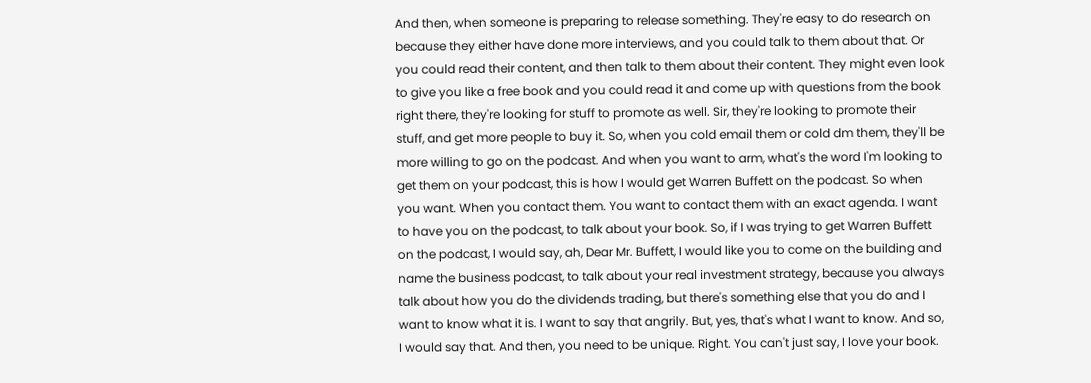And then, when someone is preparing to release something. They're easy to do research on because they either have done more interviews, and you could talk to them about that. Or you could read their content, and then talk to them about their content. They might even look to give you like a free book and you could read it and come up with questions from the book right there, they're looking for stuff to promote as well. Sir, they're looking to promote their stuff, and get more people to buy it. So, when you cold email them or cold dm them, they'll be more willing to go on the podcast. And when you want to arm, what's the word I'm looking to get them on your podcast, this is how I would get Warren Buffett on the podcast. So when you want. When you contact them. You want to contact them with an exact agenda. I want to have you on the podcast, to talk about your book. So, if I was trying to get Warren Buffett on the podcast, I would say, ah, Dear Mr. Buffett, I would like you to come on the building and name the business podcast, to talk about your real investment strategy, because you always talk about how you do the dividends trading, but there's something else that you do and I want to know what it is. I want to say that angrily. But, yes, that's what I want to know. And so, I would say that. And then, you need to be unique. Right. You can't just say, I love your book.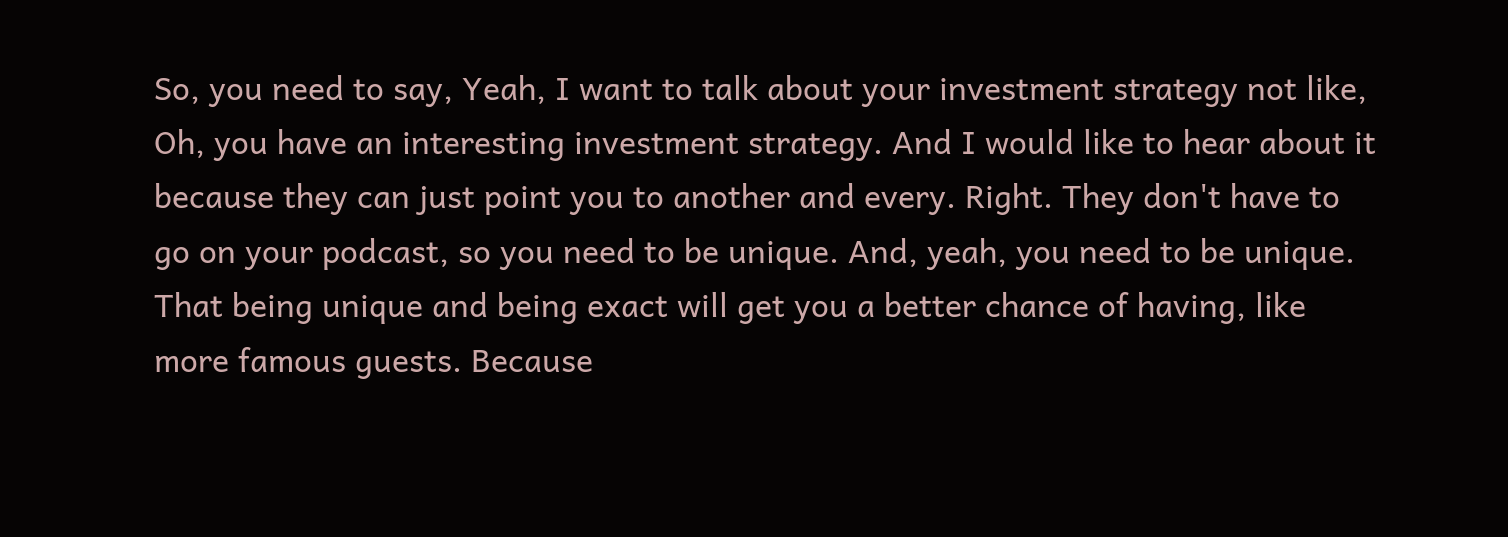So, you need to say, Yeah, I want to talk about your investment strategy not like, Oh, you have an interesting investment strategy. And I would like to hear about it because they can just point you to another and every. Right. They don't have to go on your podcast, so you need to be unique. And, yeah, you need to be unique. That being unique and being exact will get you a better chance of having, like more famous guests. Because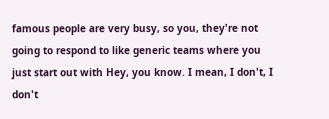famous people are very busy, so you, they're not going to respond to like generic teams where you just start out with Hey, you know. I mean, I don't, I don't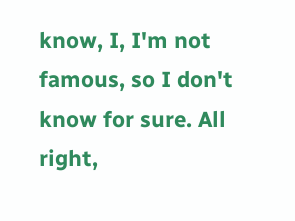know, I, I'm not famous, so I don't know for sure. All right,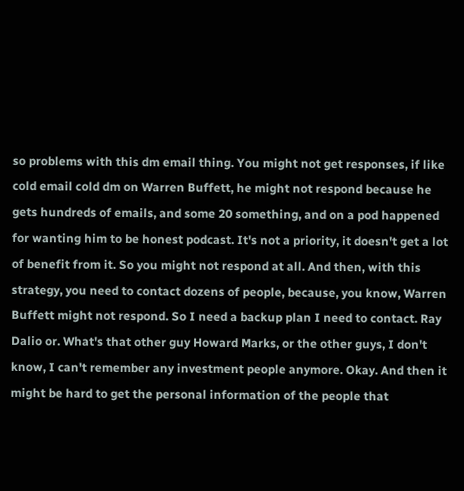so problems with this dm email thing. You might not get responses, if like cold email cold dm on Warren Buffett, he might not respond because he gets hundreds of emails, and some 20 something, and on a pod happened for wanting him to be honest podcast. It's not a priority, it doesn't get a lot of benefit from it. So you might not respond at all. And then, with this strategy, you need to contact dozens of people, because, you know, Warren Buffett might not respond. So I need a backup plan I need to contact. Ray Dalio or. What's that other guy Howard Marks, or the other guys, I don't know, I can't remember any investment people anymore. Okay. And then it might be hard to get the personal information of the people that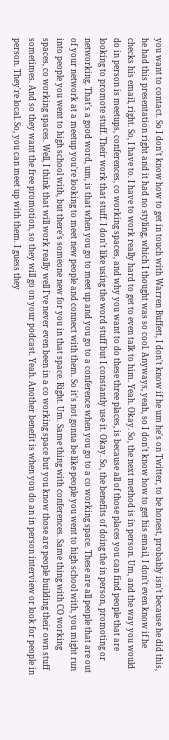you want to contact. So I don't know how to get in touch with Warren Buffett, I don't know if he um he's on Twitter, to be honest, probably isn't because he did this, he had this presentation right and it had no styling, which I thought was so cool. Anyways, yeah, so I don't know how to get his email, I don't even know if he checks his email, right. So, I have to. I have to work really hard to get to even talk to him. Yeah. Okay. So, the next method is in person. Um, and the way you would do in person is meetups, conferences, co working spaces, and why you want to do these three places, is because all of those places you can find people that are looking to promote stuff. Their work that stuff. I don't like using the word stuff but I constantly use it. Okay. So, the benefits of doing the in person, promoting or networking. That's a good word, um, is that when you go to meet up and you go to a conference when you go to a co working space. These are all people that are out of your network at a meetup you're looking to meet new people and connect with them. So it's not gonna be like people you went to high school with, you might run into people you went to high school with, but there's someone new for you in that space. Right. Um. Same thing with conferences. Same thing with CO working spaces, co working spaces. Well, I think that will work really well I've never even been in a co working space but you know those are people building their own stuff sometimes. And so they want the free promotion, so they will go on your podcast. Yeah. Another benefit is when you do an in person interview or look for people in person. They're local. So, you can meet up with them. I guess they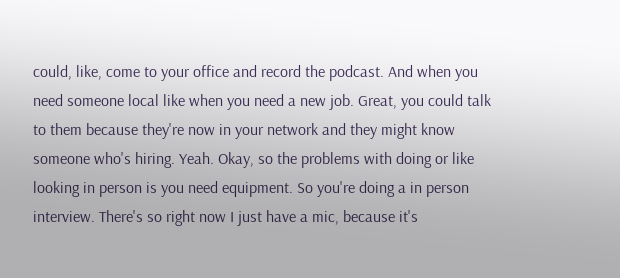could, like, come to your office and record the podcast. And when you need someone local like when you need a new job. Great, you could talk to them because they're now in your network and they might know someone who's hiring. Yeah. Okay, so the problems with doing or like looking in person is you need equipment. So you're doing a in person interview. There's so right now I just have a mic, because it's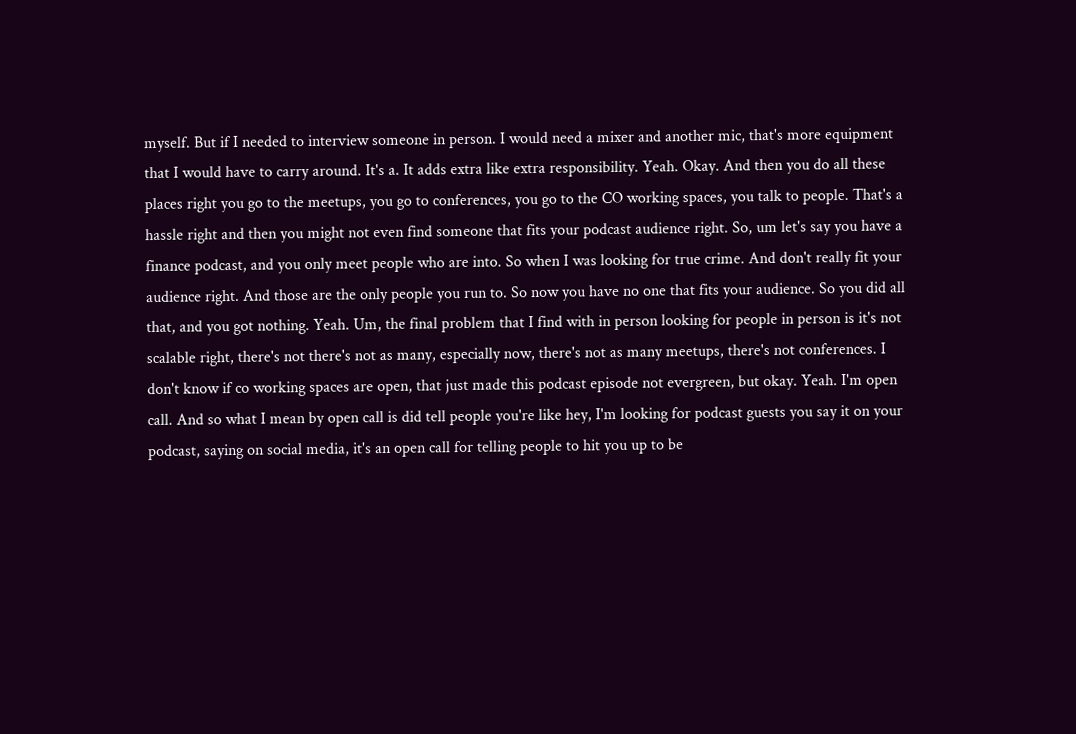myself. But if I needed to interview someone in person. I would need a mixer and another mic, that's more equipment that I would have to carry around. It's a. It adds extra like extra responsibility. Yeah. Okay. And then you do all these places right you go to the meetups, you go to conferences, you go to the CO working spaces, you talk to people. That's a hassle right and then you might not even find someone that fits your podcast audience right. So, um let's say you have a finance podcast, and you only meet people who are into. So when I was looking for true crime. And don't really fit your audience right. And those are the only people you run to. So now you have no one that fits your audience. So you did all that, and you got nothing. Yeah. Um, the final problem that I find with in person looking for people in person is it's not scalable right, there's not there's not as many, especially now, there's not as many meetups, there's not conferences. I don't know if co working spaces are open, that just made this podcast episode not evergreen, but okay. Yeah. I'm open call. And so what I mean by open call is did tell people you're like hey, I'm looking for podcast guests you say it on your podcast, saying on social media, it's an open call for telling people to hit you up to be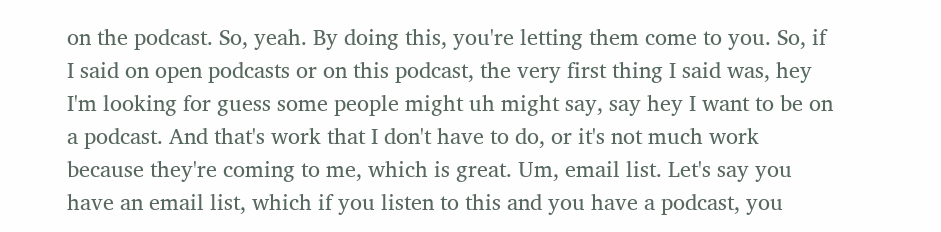on the podcast. So, yeah. By doing this, you're letting them come to you. So, if I said on open podcasts or on this podcast, the very first thing I said was, hey I'm looking for guess some people might uh might say, say hey I want to be on a podcast. And that's work that I don't have to do, or it's not much work because they're coming to me, which is great. Um, email list. Let's say you have an email list, which if you listen to this and you have a podcast, you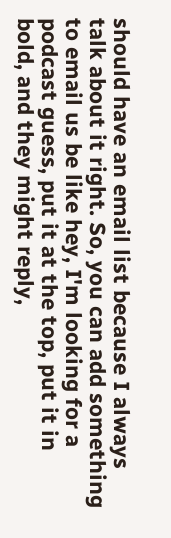should have an email list because I always talk about it right. So, you can add something to email us be like hey, I'm looking for a podcast guess, put it at the top, put it in bold, and they might reply,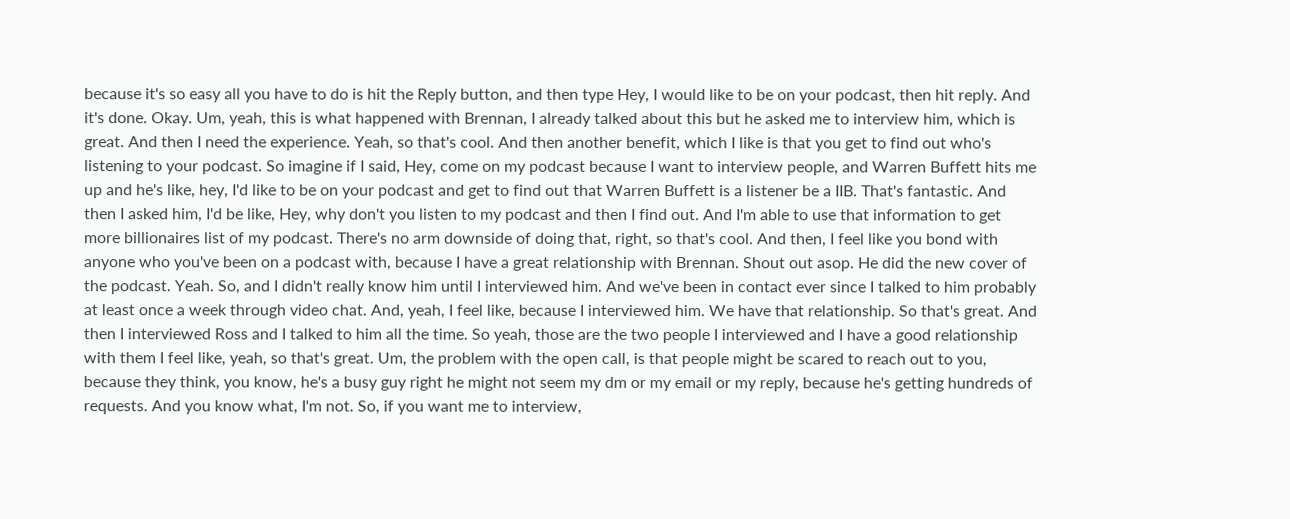because it's so easy all you have to do is hit the Reply button, and then type Hey, I would like to be on your podcast, then hit reply. And it's done. Okay. Um, yeah, this is what happened with Brennan, I already talked about this but he asked me to interview him, which is great. And then I need the experience. Yeah, so that's cool. And then another benefit, which I like is that you get to find out who's listening to your podcast. So imagine if I said, Hey, come on my podcast because I want to interview people, and Warren Buffett hits me up and he's like, hey, I'd like to be on your podcast and get to find out that Warren Buffett is a listener be a IIB. That's fantastic. And then I asked him, I'd be like, Hey, why don't you listen to my podcast and then I find out. And I'm able to use that information to get more billionaires list of my podcast. There's no arm downside of doing that, right, so that's cool. And then, I feel like you bond with anyone who you've been on a podcast with, because I have a great relationship with Brennan. Shout out asop. He did the new cover of the podcast. Yeah. So, and I didn't really know him until I interviewed him. And we've been in contact ever since I talked to him probably at least once a week through video chat. And, yeah, I feel like, because I interviewed him. We have that relationship. So that's great. And then I interviewed Ross and I talked to him all the time. So yeah, those are the two people I interviewed and I have a good relationship with them I feel like, yeah, so that's great. Um, the problem with the open call, is that people might be scared to reach out to you, because they think, you know, he's a busy guy right he might not seem my dm or my email or my reply, because he's getting hundreds of requests. And you know what, I'm not. So, if you want me to interview,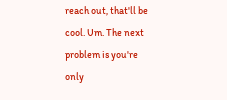reach out, that'll be cool. Um. The next problem is you're only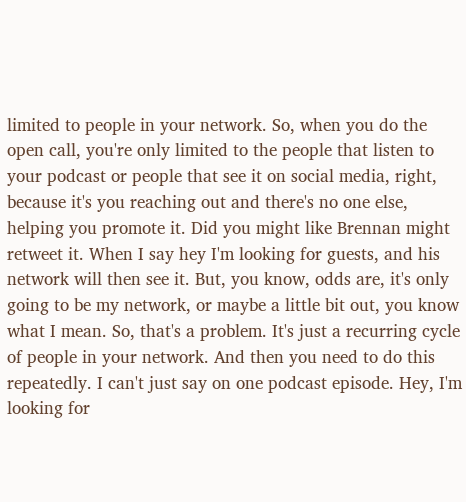limited to people in your network. So, when you do the open call, you're only limited to the people that listen to your podcast or people that see it on social media, right, because it's you reaching out and there's no one else, helping you promote it. Did you might like Brennan might retweet it. When I say hey I'm looking for guests, and his network will then see it. But, you know, odds are, it's only going to be my network, or maybe a little bit out, you know what I mean. So, that's a problem. It's just a recurring cycle of people in your network. And then you need to do this repeatedly. I can't just say on one podcast episode. Hey, I'm looking for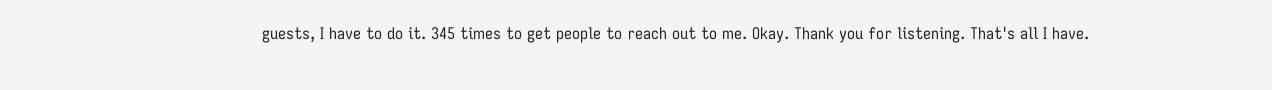guests, I have to do it. 345 times to get people to reach out to me. Okay. Thank you for listening. That's all I have.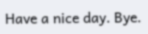Have a nice day. Bye.